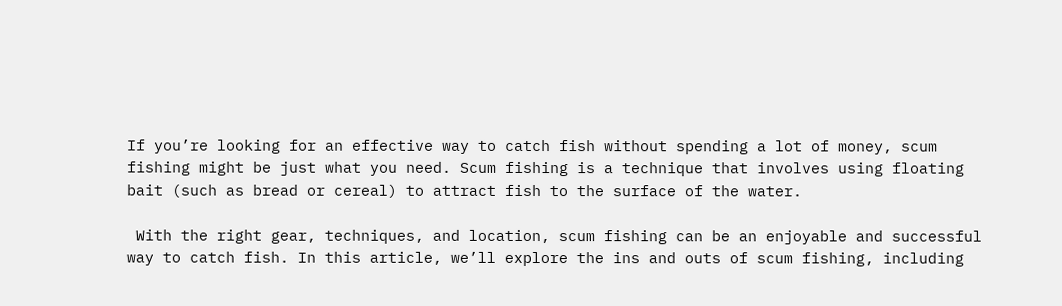If you’re looking for an effective way to catch fish without spending a lot of money, scum fishing might be just what you need. Scum fishing is a technique that involves using floating bait (such as bread or cereal) to attract fish to the surface of the water.

 With the right gear, techniques, and location, scum fishing can be an enjoyable and successful way to catch fish. In this article, we’ll explore the ins and outs of scum fishing, including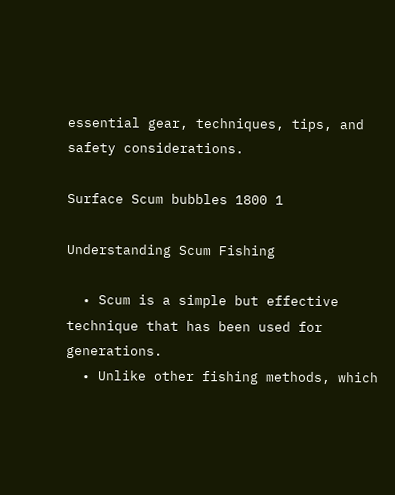essential gear, techniques, tips, and safety considerations.

Surface Scum bubbles 1800 1

Understanding Scum Fishing

  • Scum is a simple but effective technique that has been used for generations.
  • Unlike other fishing methods, which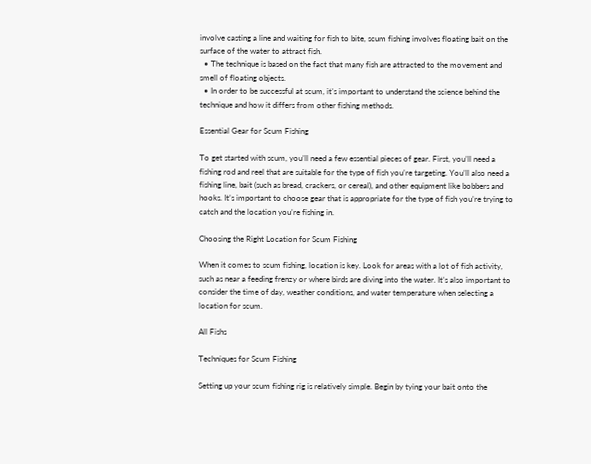involve casting a line and waiting for fish to bite, scum fishing involves floating bait on the surface of the water to attract fish.
  • The technique is based on the fact that many fish are attracted to the movement and smell of floating objects.
  • In order to be successful at scum, it’s important to understand the science behind the technique and how it differs from other fishing methods.

Essential Gear for Scum Fishing

To get started with scum, you’ll need a few essential pieces of gear. First, you’ll need a fishing rod and reel that are suitable for the type of fish you’re targeting. You’ll also need a fishing line, bait (such as bread, crackers, or cereal), and other equipment like bobbers and hooks. It’s important to choose gear that is appropriate for the type of fish you’re trying to catch and the location you’re fishing in.

Choosing the Right Location for Scum Fishing

When it comes to scum fishing, location is key. Look for areas with a lot of fish activity, such as near a feeding frenzy or where birds are diving into the water. It’s also important to consider the time of day, weather conditions, and water temperature when selecting a location for scum.

All Fishs

Techniques for Scum Fishing

Setting up your scum fishing rig is relatively simple. Begin by tying your bait onto the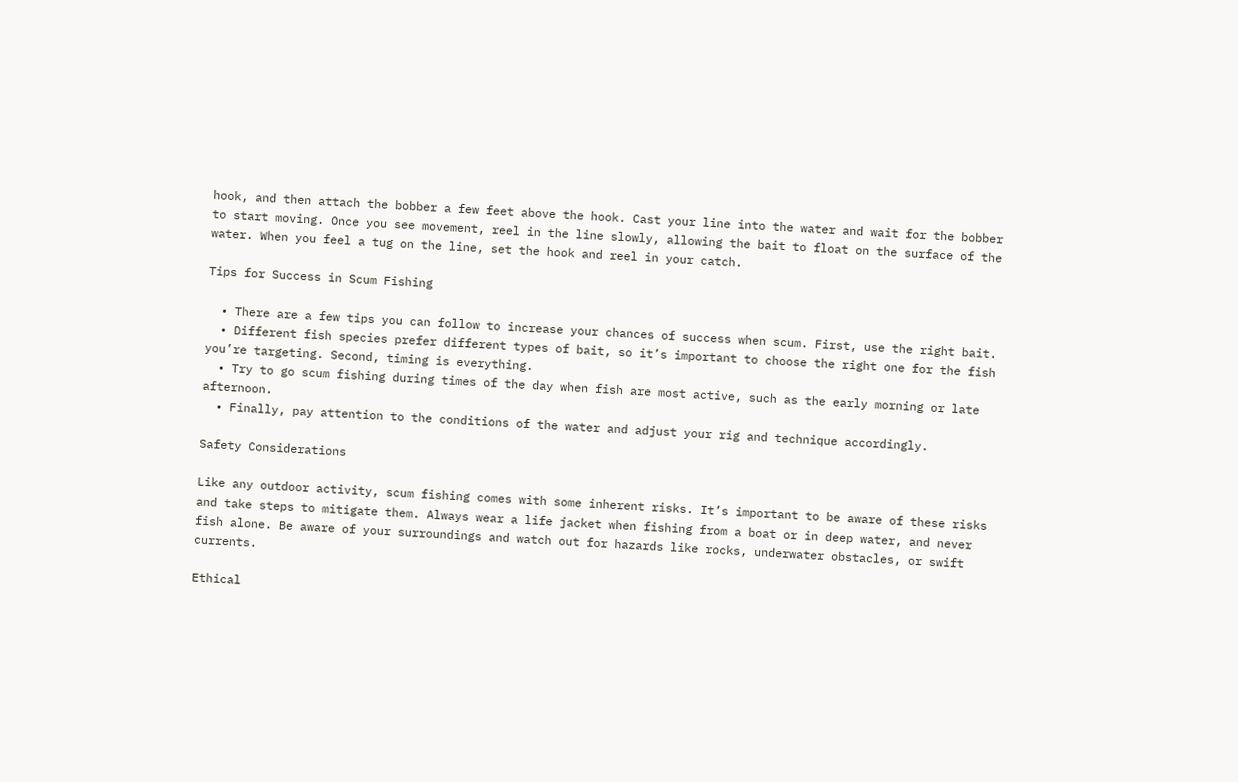hook, and then attach the bobber a few feet above the hook. Cast your line into the water and wait for the bobber to start moving. Once you see movement, reel in the line slowly, allowing the bait to float on the surface of the water. When you feel a tug on the line, set the hook and reel in your catch.

Tips for Success in Scum Fishing

  • There are a few tips you can follow to increase your chances of success when scum. First, use the right bait.
  • Different fish species prefer different types of bait, so it’s important to choose the right one for the fish you’re targeting. Second, timing is everything.
  • Try to go scum fishing during times of the day when fish are most active, such as the early morning or late afternoon.
  • Finally, pay attention to the conditions of the water and adjust your rig and technique accordingly.

Safety Considerations

Like any outdoor activity, scum fishing comes with some inherent risks. It’s important to be aware of these risks and take steps to mitigate them. Always wear a life jacket when fishing from a boat or in deep water, and never fish alone. Be aware of your surroundings and watch out for hazards like rocks, underwater obstacles, or swift currents.

Ethical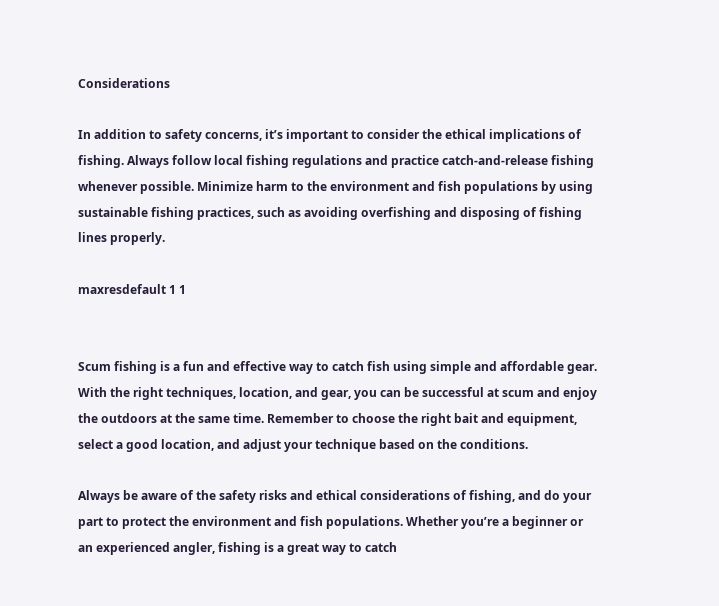Considerations

In addition to safety concerns, it’s important to consider the ethical implications of fishing. Always follow local fishing regulations and practice catch-and-release fishing whenever possible. Minimize harm to the environment and fish populations by using sustainable fishing practices, such as avoiding overfishing and disposing of fishing lines properly.

maxresdefault 1 1


Scum fishing is a fun and effective way to catch fish using simple and affordable gear. With the right techniques, location, and gear, you can be successful at scum and enjoy the outdoors at the same time. Remember to choose the right bait and equipment, select a good location, and adjust your technique based on the conditions.

Always be aware of the safety risks and ethical considerations of fishing, and do your part to protect the environment and fish populations. Whether you’re a beginner or an experienced angler, fishing is a great way to catch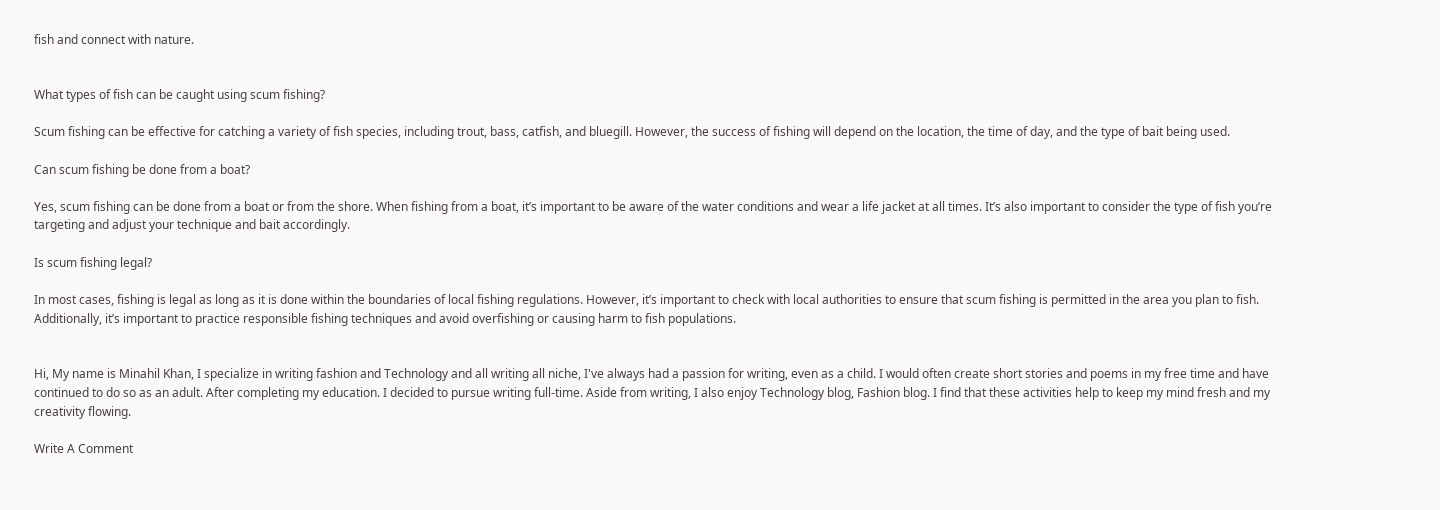fish and connect with nature.


What types of fish can be caught using scum fishing?

Scum fishing can be effective for catching a variety of fish species, including trout, bass, catfish, and bluegill. However, the success of fishing will depend on the location, the time of day, and the type of bait being used.

Can scum fishing be done from a boat?

Yes, scum fishing can be done from a boat or from the shore. When fishing from a boat, it’s important to be aware of the water conditions and wear a life jacket at all times. It’s also important to consider the type of fish you’re targeting and adjust your technique and bait accordingly.

Is scum fishing legal?

In most cases, fishing is legal as long as it is done within the boundaries of local fishing regulations. However, it’s important to check with local authorities to ensure that scum fishing is permitted in the area you plan to fish. Additionally, it’s important to practice responsible fishing techniques and avoid overfishing or causing harm to fish populations.


Hi, My name is Minahil Khan, I specialize in writing fashion and Technology and all writing all niche, I've always had a passion for writing, even as a child. I would often create short stories and poems in my free time and have continued to do so as an adult. After completing my education. I decided to pursue writing full-time. Aside from writing, I also enjoy Technology blog, Fashion blog. I find that these activities help to keep my mind fresh and my creativity flowing.

Write A Comment